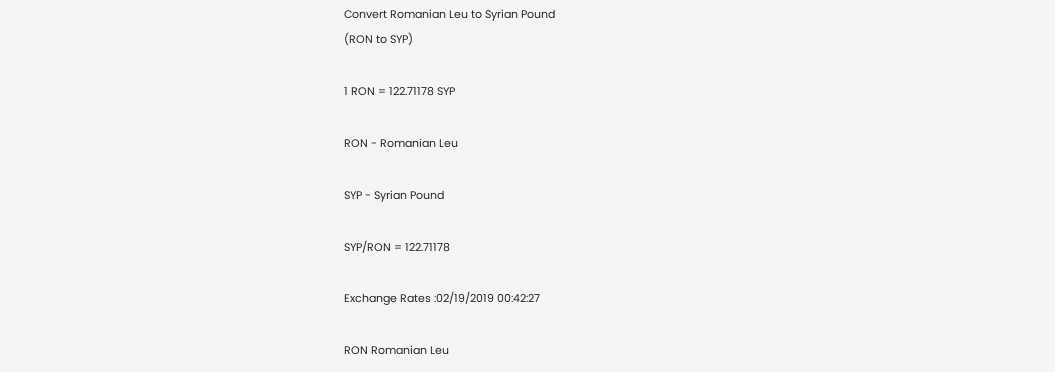Convert Romanian Leu to Syrian Pound
(RON to SYP)

1 RON = 122.71178 SYP

RON - Romanian Leu

SYP - Syrian Pound

SYP/RON = 122.71178

Exchange Rates :02/19/2019 00:42:27

RON Romanian Leu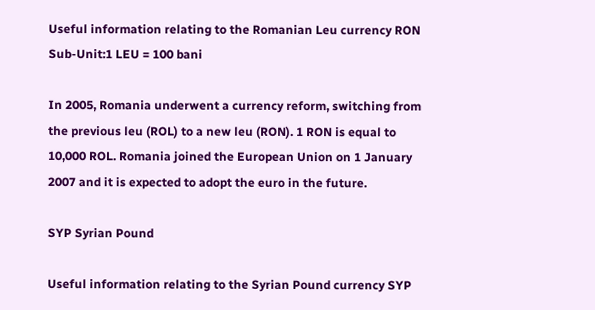Useful information relating to the Romanian Leu currency RON
Sub-Unit:1 LEU = 100 bani

In 2005, Romania underwent a currency reform, switching from the previous leu (ROL) to a new leu (RON). 1 RON is equal to 10,000 ROL. Romania joined the European Union on 1 January 2007 and it is expected to adopt the euro in the future.

SYP Syrian Pound

Useful information relating to the Syrian Pound currency SYP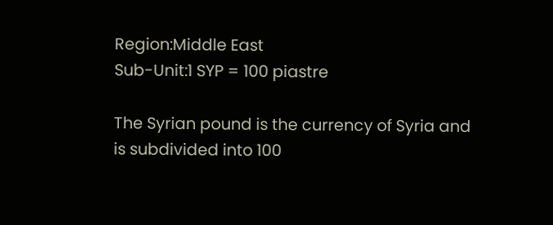Region:Middle East
Sub-Unit:1 SYP = 100 piastre

The Syrian pound is the currency of Syria and is subdivided into 100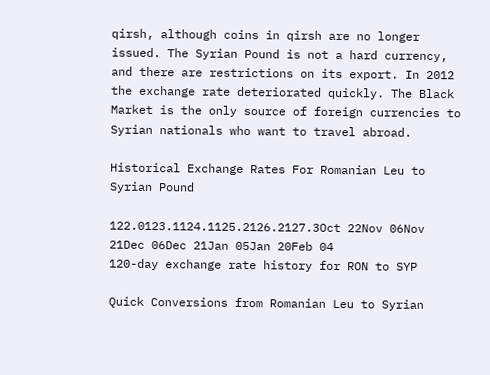qirsh, although coins in qirsh are no longer issued. The Syrian Pound is not a hard currency, and there are restrictions on its export. In 2012 the exchange rate deteriorated quickly. The Black Market is the only source of foreign currencies to Syrian nationals who want to travel abroad.

Historical Exchange Rates For Romanian Leu to Syrian Pound

122.0123.1124.1125.2126.2127.3Oct 22Nov 06Nov 21Dec 06Dec 21Jan 05Jan 20Feb 04
120-day exchange rate history for RON to SYP

Quick Conversions from Romanian Leu to Syrian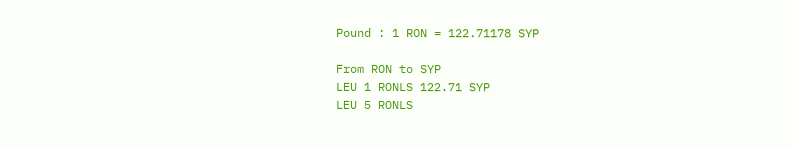Pound : 1 RON = 122.71178 SYP

From RON to SYP
LEU 1 RONLS 122.71 SYP
LEU 5 RONLS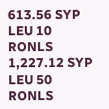613.56 SYP
LEU 10 RONLS 1,227.12 SYP
LEU 50 RONLS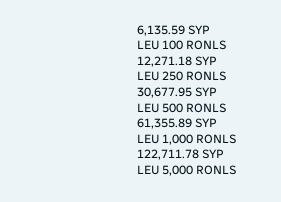6,135.59 SYP
LEU 100 RONLS 12,271.18 SYP
LEU 250 RONLS 30,677.95 SYP
LEU 500 RONLS 61,355.89 SYP
LEU 1,000 RONLS 122,711.78 SYP
LEU 5,000 RONLS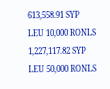613,558.91 SYP
LEU 10,000 RONLS 1,227,117.82 SYP
LEU 50,000 RONLS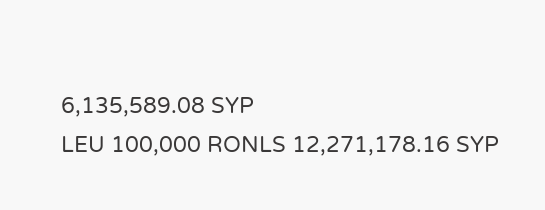6,135,589.08 SYP
LEU 100,000 RONLS 12,271,178.16 SYP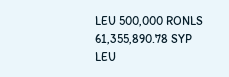LEU 500,000 RONLS 61,355,890.78 SYP
LEU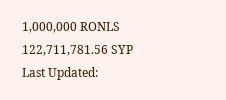1,000,000 RONLS 122,711,781.56 SYP
Last Updated: